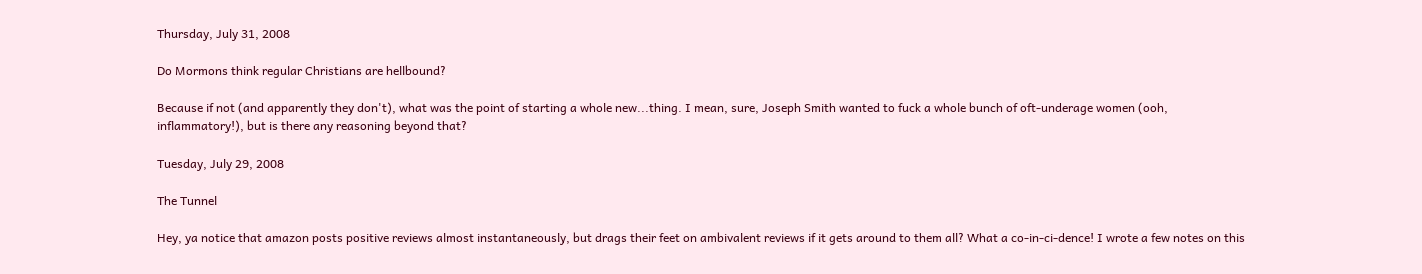Thursday, July 31, 2008

Do Mormons think regular Christians are hellbound?

Because if not (and apparently they don't), what was the point of starting a whole new...thing. I mean, sure, Joseph Smith wanted to fuck a whole bunch of oft-underage women (ooh, inflammatory!), but is there any reasoning beyond that?

Tuesday, July 29, 2008

The Tunnel

Hey, ya notice that amazon posts positive reviews almost instantaneously, but drags their feet on ambivalent reviews if it gets around to them all? What a co-in-ci-dence! I wrote a few notes on this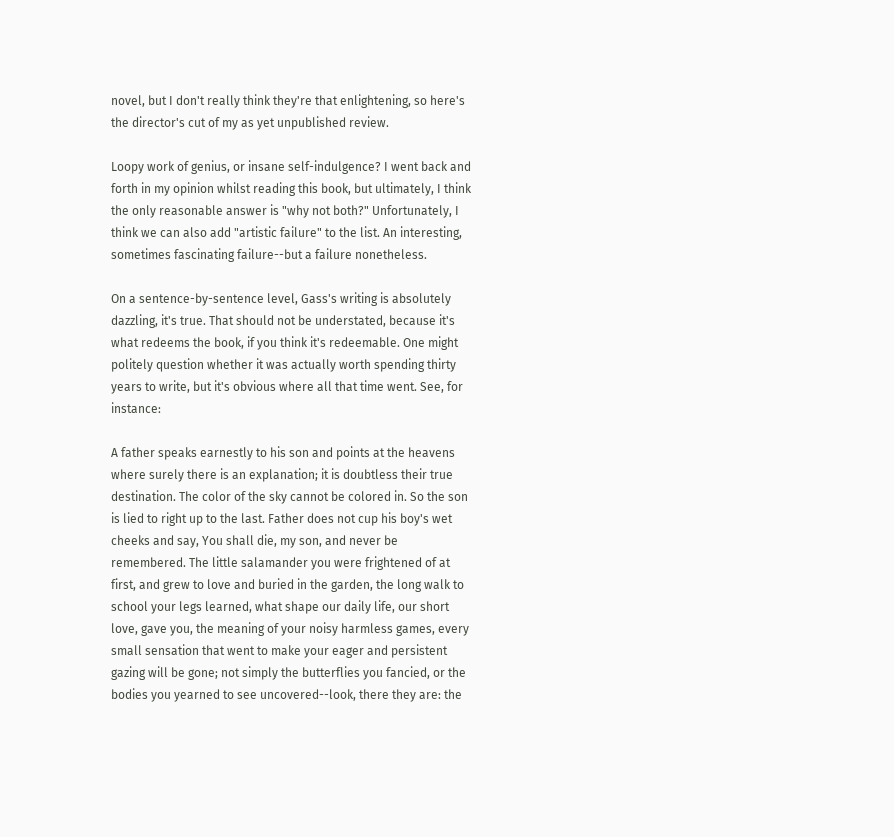novel, but I don't really think they're that enlightening, so here's the director's cut of my as yet unpublished review.

Loopy work of genius, or insane self-indulgence? I went back and forth in my opinion whilst reading this book, but ultimately, I think the only reasonable answer is "why not both?" Unfortunately, I think we can also add "artistic failure" to the list. An interesting, sometimes fascinating failure--but a failure nonetheless.

On a sentence-by-sentence level, Gass's writing is absolutely dazzling, it's true. That should not be understated, because it's what redeems the book, if you think it's redeemable. One might politely question whether it was actually worth spending thirty years to write, but it's obvious where all that time went. See, for instance:

A father speaks earnestly to his son and points at the heavens where surely there is an explanation; it is doubtless their true destination. The color of the sky cannot be colored in. So the son is lied to right up to the last. Father does not cup his boy's wet cheeks and say, You shall die, my son, and never be remembered. The little salamander you were frightened of at first, and grew to love and buried in the garden, the long walk to school your legs learned, what shape our daily life, our short love, gave you, the meaning of your noisy harmless games, every small sensation that went to make your eager and persistent gazing will be gone; not simply the butterflies you fancied, or the bodies you yearned to see uncovered--look, there they are: the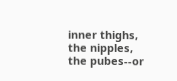inner thighs, the nipples, the pubes--or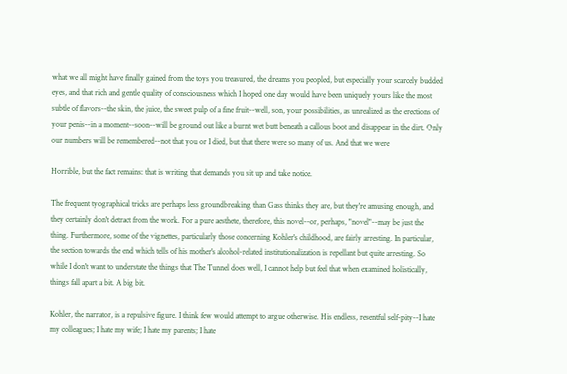what we all might have finally gained from the toys you treasured, the dreams you peopled, but especially your scarcely budded eyes, and that rich and gentle quality of consciousness which I hoped one day would have been uniquely yours like the most subtle of flavors--the skin, the juice, the sweet pulp of a fine fruit--well, son, your possibilities, as unrealized as the erections of your penis--in a moment--soon--will be ground out like a burnt wet butt beneath a callous boot and disappear in the dirt. Only our numbers will be remembered--not that you or I died, but that there were so many of us. And that we were

Horrible, but the fact remains: that is writing that demands you sit up and take notice.

The frequent tyographical tricks are perhaps less groundbreaking than Gass thinks they are, but they're amusing enough, and they certainly don't detract from the work. For a pure aesthete, therefore, this novel--or, perhaps, "novel"--may be just the thing. Furthermore, some of the vignettes, particularly those concerning Kohler's childhood, are fairly arresting. In particular, the section towards the end which tells of his mother's alcohol-related institutionalization is repellant but quite arresting. So while I don't want to understate the things that The Tunnel does well, I cannot help but feel that when examined holistically, things fall apart a bit. A big bit.

Kohler, the narrator, is a repulsive figure. I think few would attempt to argue otherwise. His endless, resentful self-pity--I hate my colleagues; I hate my wife; I hate my parents; I hate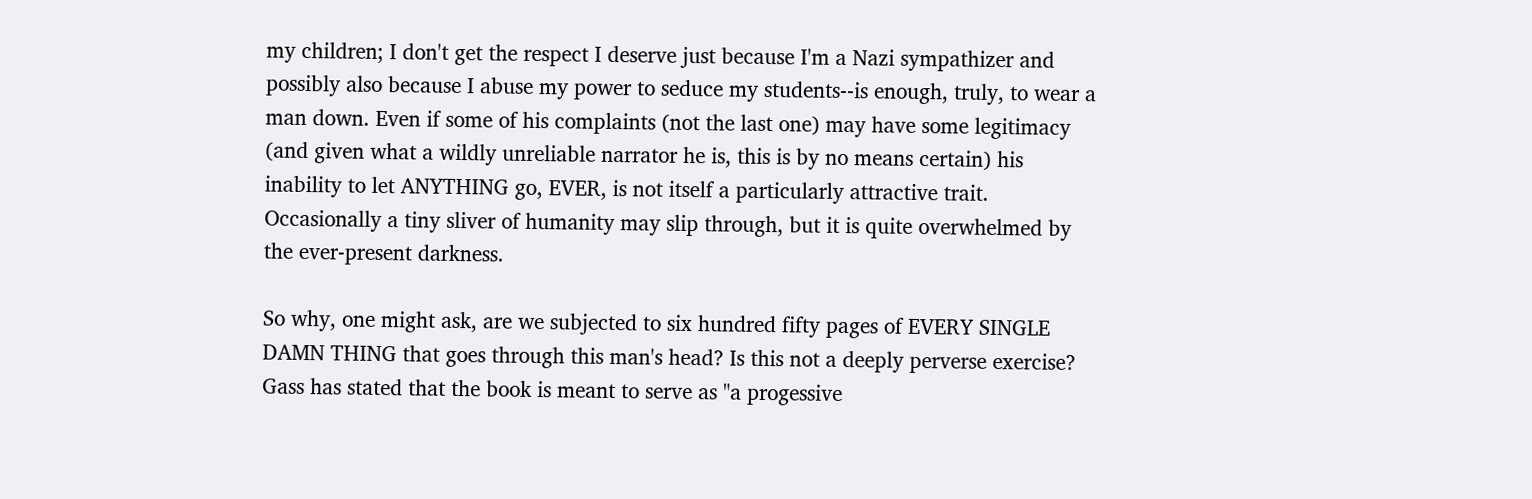my children; I don't get the respect I deserve just because I'm a Nazi sympathizer and possibly also because I abuse my power to seduce my students--is enough, truly, to wear a man down. Even if some of his complaints (not the last one) may have some legitimacy (and given what a wildly unreliable narrator he is, this is by no means certain) his inability to let ANYTHING go, EVER, is not itself a particularly attractive trait. Occasionally a tiny sliver of humanity may slip through, but it is quite overwhelmed by the ever-present darkness.

So why, one might ask, are we subjected to six hundred fifty pages of EVERY SINGLE DAMN THING that goes through this man's head? Is this not a deeply perverse exercise? Gass has stated that the book is meant to serve as "a progessive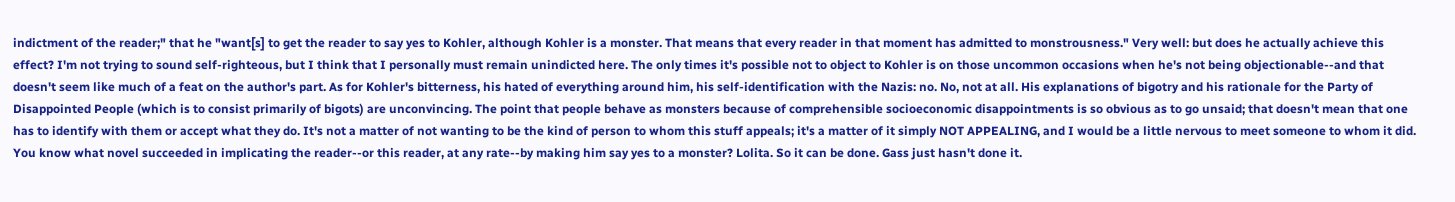indictment of the reader;" that he "want[s] to get the reader to say yes to Kohler, although Kohler is a monster. That means that every reader in that moment has admitted to monstrousness." Very well: but does he actually achieve this effect? I'm not trying to sound self-righteous, but I think that I personally must remain unindicted here. The only times it's possible not to object to Kohler is on those uncommon occasions when he's not being objectionable--and that doesn't seem like much of a feat on the author's part. As for Kohler's bitterness, his hated of everything around him, his self-identification with the Nazis: no. No, not at all. His explanations of bigotry and his rationale for the Party of Disappointed People (which is to consist primarily of bigots) are unconvincing. The point that people behave as monsters because of comprehensible socioeconomic disappointments is so obvious as to go unsaid; that doesn't mean that one has to identify with them or accept what they do. It's not a matter of not wanting to be the kind of person to whom this stuff appeals; it's a matter of it simply NOT APPEALING, and I would be a little nervous to meet someone to whom it did. You know what novel succeeded in implicating the reader--or this reader, at any rate--by making him say yes to a monster? Lolita. So it can be done. Gass just hasn't done it.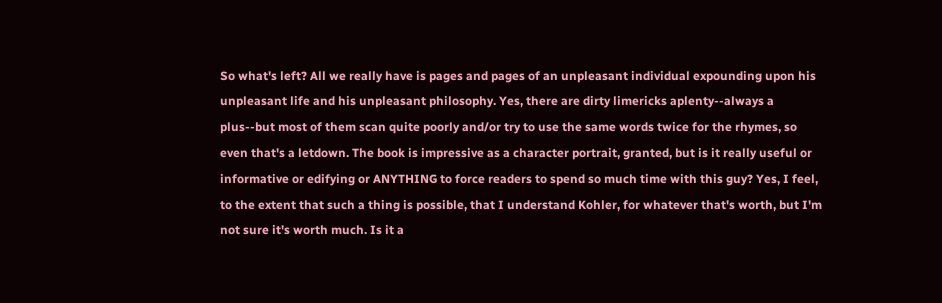So what's left? All we really have is pages and pages of an unpleasant individual expounding upon his unpleasant life and his unpleasant philosophy. Yes, there are dirty limericks aplenty--always a plus--but most of them scan quite poorly and/or try to use the same words twice for the rhymes, so even that's a letdown. The book is impressive as a character portrait, granted, but is it really useful or informative or edifying or ANYTHING to force readers to spend so much time with this guy? Yes, I feel, to the extent that such a thing is possible, that I understand Kohler, for whatever that's worth, but I'm not sure it's worth much. Is it a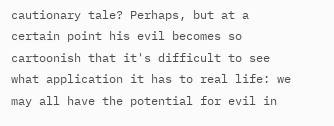cautionary tale? Perhaps, but at a certain point his evil becomes so cartoonish that it's difficult to see what application it has to real life: we may all have the potential for evil in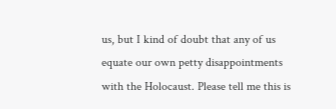us, but I kind of doubt that any of us equate our own petty disappointments with the Holocaust. Please tell me this is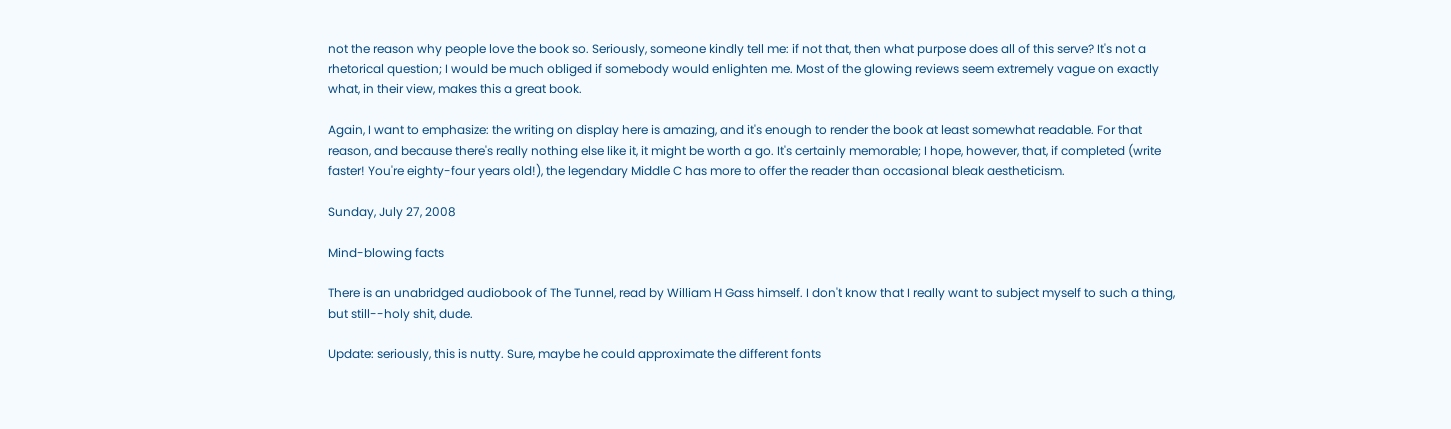not the reason why people love the book so. Seriously, someone kindly tell me: if not that, then what purpose does all of this serve? It's not a rhetorical question; I would be much obliged if somebody would enlighten me. Most of the glowing reviews seem extremely vague on exactly what, in their view, makes this a great book.

Again, I want to emphasize: the writing on display here is amazing, and it's enough to render the book at least somewhat readable. For that reason, and because there's really nothing else like it, it might be worth a go. It's certainly memorable; I hope, however, that, if completed (write faster! You're eighty-four years old!), the legendary Middle C has more to offer the reader than occasional bleak aestheticism.

Sunday, July 27, 2008

Mind-blowing facts

There is an unabridged audiobook of The Tunnel, read by William H Gass himself. I don't know that I really want to subject myself to such a thing, but still--holy shit, dude.

Update: seriously, this is nutty. Sure, maybe he could approximate the different fonts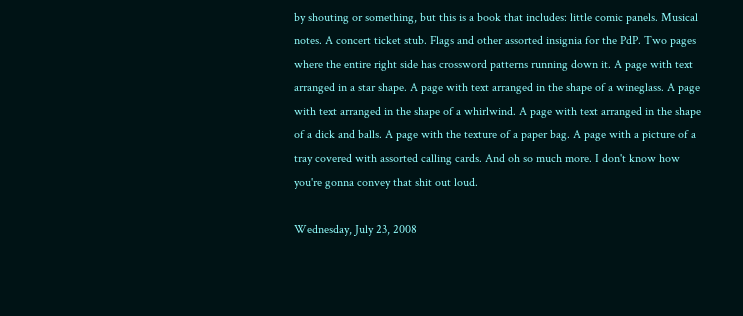by shouting or something, but this is a book that includes: little comic panels. Musical notes. A concert ticket stub. Flags and other assorted insignia for the PdP. Two pages where the entire right side has crossword patterns running down it. A page with text arranged in a star shape. A page with text arranged in the shape of a wineglass. A page with text arranged in the shape of a whirlwind. A page with text arranged in the shape of a dick and balls. A page with the texture of a paper bag. A page with a picture of a tray covered with assorted calling cards. And oh so much more. I don't know how you're gonna convey that shit out loud.

Wednesday, July 23, 2008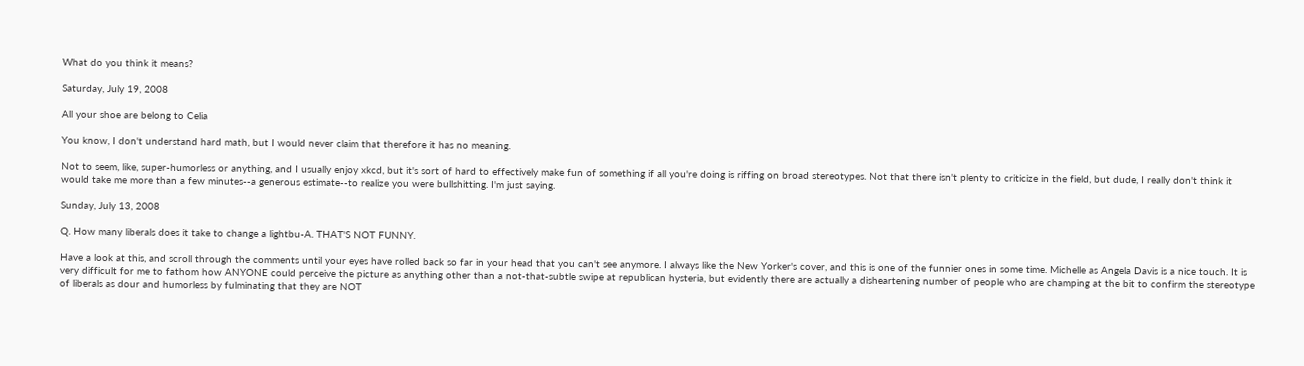What do you think it means?

Saturday, July 19, 2008

All your shoe are belong to Celia

You know, I don't understand hard math, but I would never claim that therefore it has no meaning.

Not to seem, like, super-humorless or anything, and I usually enjoy xkcd, but it's sort of hard to effectively make fun of something if all you're doing is riffing on broad stereotypes. Not that there isn't plenty to criticize in the field, but dude, I really don't think it would take me more than a few minutes--a generous estimate--to realize you were bullshitting. I'm just saying.

Sunday, July 13, 2008

Q. How many liberals does it take to change a lightbu-A. THAT'S NOT FUNNY.

Have a look at this, and scroll through the comments until your eyes have rolled back so far in your head that you can't see anymore. I always like the New Yorker's cover, and this is one of the funnier ones in some time. Michelle as Angela Davis is a nice touch. It is very difficult for me to fathom how ANYONE could perceive the picture as anything other than a not-that-subtle swipe at republican hysteria, but evidently there are actually a disheartening number of people who are champing at the bit to confirm the stereotype of liberals as dour and humorless by fulminating that they are NOT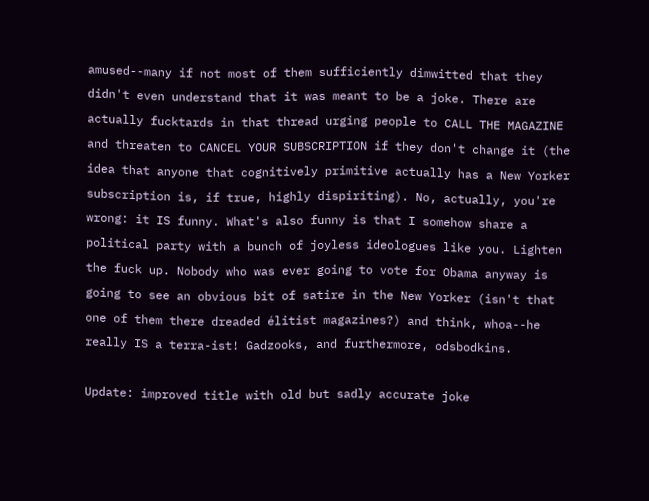amused--many if not most of them sufficiently dimwitted that they didn't even understand that it was meant to be a joke. There are actually fucktards in that thread urging people to CALL THE MAGAZINE and threaten to CANCEL YOUR SUBSCRIPTION if they don't change it (the idea that anyone that cognitively primitive actually has a New Yorker subscription is, if true, highly dispiriting). No, actually, you're wrong: it IS funny. What's also funny is that I somehow share a political party with a bunch of joyless ideologues like you. Lighten the fuck up. Nobody who was ever going to vote for Obama anyway is going to see an obvious bit of satire in the New Yorker (isn't that one of them there dreaded élitist magazines?) and think, whoa--he really IS a terra-ist! Gadzooks, and furthermore, odsbodkins.

Update: improved title with old but sadly accurate joke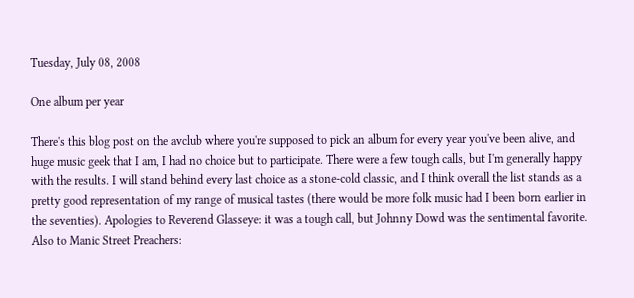Tuesday, July 08, 2008

One album per year

There's this blog post on the avclub where you're supposed to pick an album for every year you've been alive, and huge music geek that I am, I had no choice but to participate. There were a few tough calls, but I'm generally happy with the results. I will stand behind every last choice as a stone-cold classic, and I think overall the list stands as a pretty good representation of my range of musical tastes (there would be more folk music had I been born earlier in the seventies). Apologies to Reverend Glasseye: it was a tough call, but Johnny Dowd was the sentimental favorite. Also to Manic Street Preachers: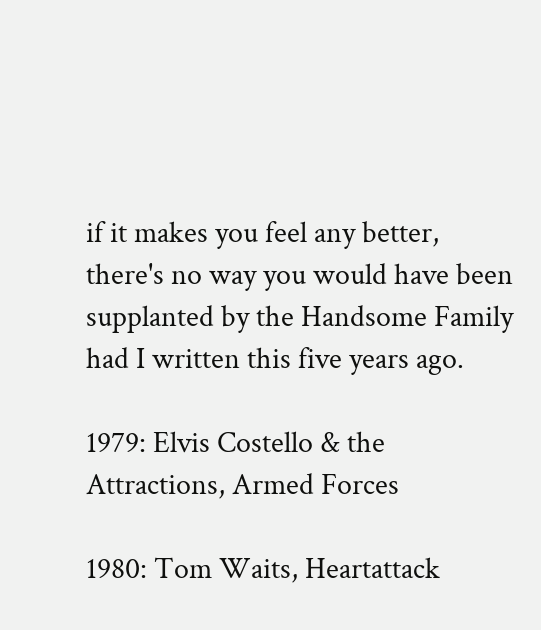if it makes you feel any better, there's no way you would have been supplanted by the Handsome Family had I written this five years ago.

1979: Elvis Costello & the Attractions, Armed Forces

1980: Tom Waits, Heartattack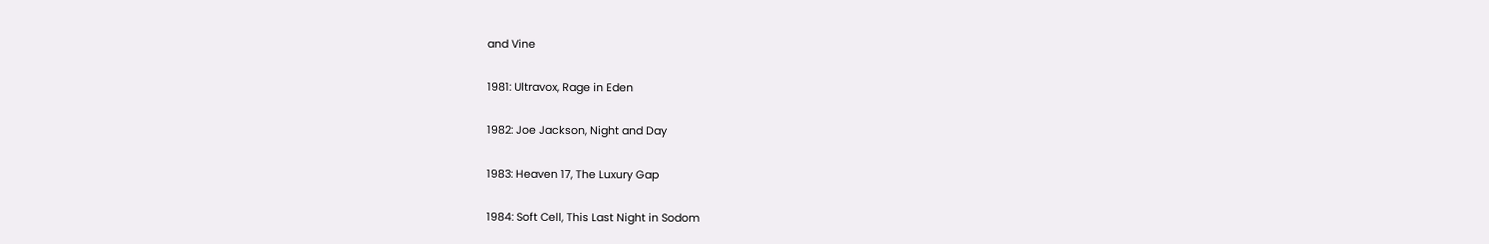and Vine

1981: Ultravox, Rage in Eden

1982: Joe Jackson, Night and Day

1983: Heaven 17, The Luxury Gap

1984: Soft Cell, This Last Night in Sodom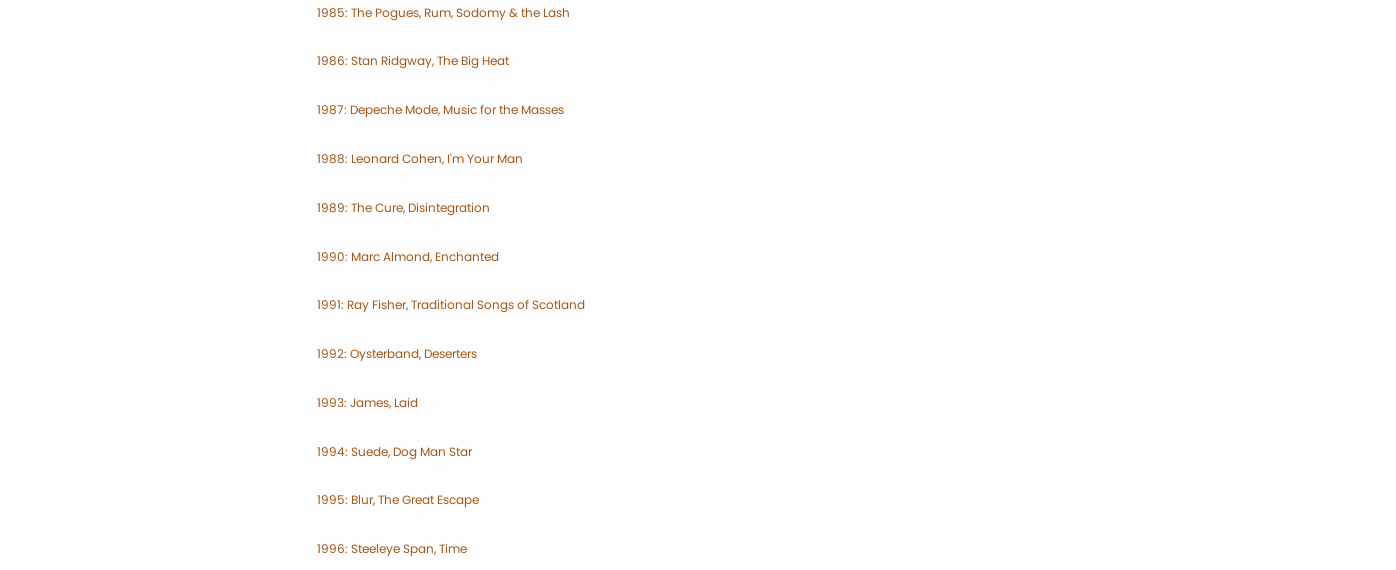1985: The Pogues, Rum, Sodomy & the Lash

1986: Stan Ridgway, The Big Heat

1987: Depeche Mode, Music for the Masses

1988: Leonard Cohen, I'm Your Man

1989: The Cure, Disintegration

1990: Marc Almond, Enchanted

1991: Ray Fisher, Traditional Songs of Scotland

1992: Oysterband, Deserters

1993: James, Laid

1994: Suede, Dog Man Star

1995: Blur, The Great Escape

1996: Steeleye Span, Time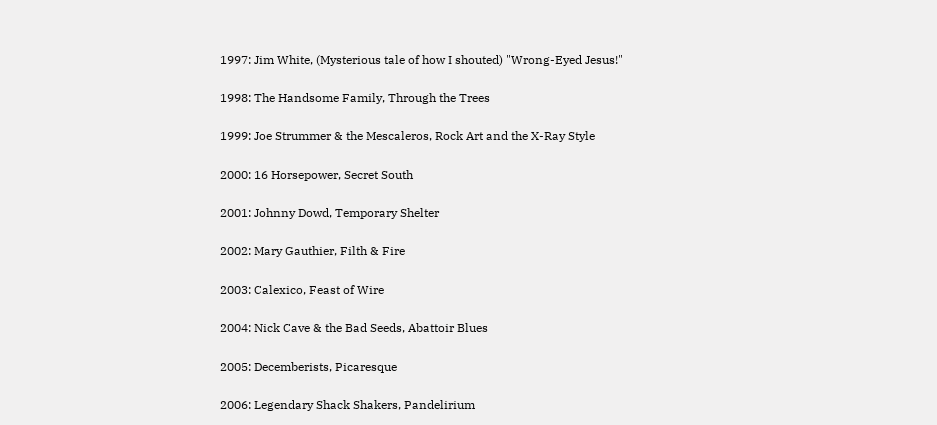1997: Jim White, (Mysterious tale of how I shouted) "Wrong-Eyed Jesus!"

1998: The Handsome Family, Through the Trees

1999: Joe Strummer & the Mescaleros, Rock Art and the X-Ray Style

2000: 16 Horsepower, Secret South

2001: Johnny Dowd, Temporary Shelter

2002: Mary Gauthier, Filth & Fire

2003: Calexico, Feast of Wire

2004: Nick Cave & the Bad Seeds, Abattoir Blues

2005: Decemberists, Picaresque

2006: Legendary Shack Shakers, Pandelirium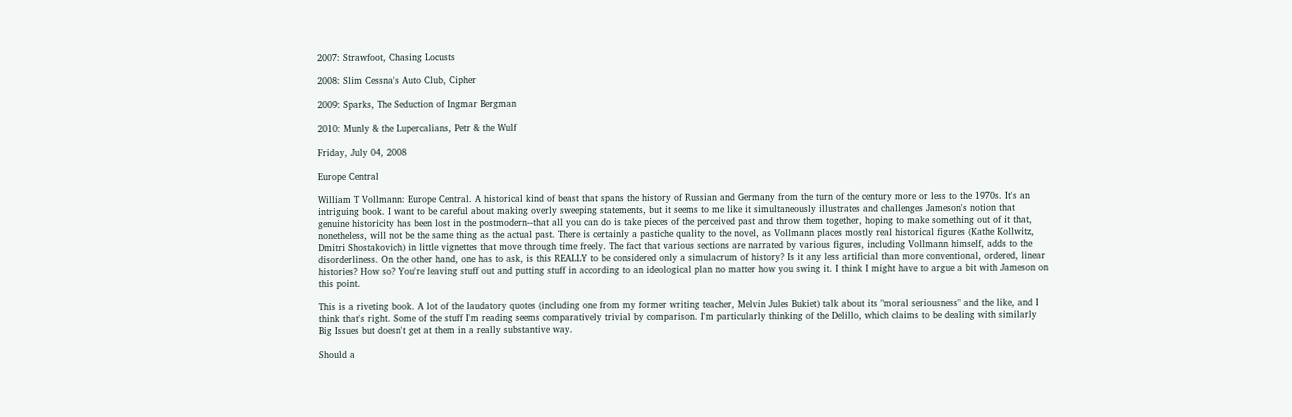2007: Strawfoot, Chasing Locusts

2008: Slim Cessna's Auto Club, Cipher

2009: Sparks, The Seduction of Ingmar Bergman

2010: Munly & the Lupercalians, Petr & the Wulf

Friday, July 04, 2008

Europe Central

William T Vollmann: Europe Central. A historical kind of beast that spans the history of Russian and Germany from the turn of the century more or less to the 1970s. It's an intriguing book. I want to be careful about making overly sweeping statements, but it seems to me like it simultaneously illustrates and challenges Jameson's notion that genuine historicity has been lost in the postmodern--that all you can do is take pieces of the perceived past and throw them together, hoping to make something out of it that, nonetheless, will not be the same thing as the actual past. There is certainly a pastiche quality to the novel, as Vollmann places mostly real historical figures (Kathe Kollwitz, Dmitri Shostakovich) in little vignettes that move through time freely. The fact that various sections are narrated by various figures, including Vollmann himself, adds to the disorderliness. On the other hand, one has to ask, is this REALLY to be considered only a simulacrum of history? Is it any less artificial than more conventional, ordered, linear histories? How so? You're leaving stuff out and putting stuff in according to an ideological plan no matter how you swing it. I think I might have to argue a bit with Jameson on this point.

This is a riveting book. A lot of the laudatory quotes (including one from my former writing teacher, Melvin Jules Bukiet) talk about its "moral seriousness" and the like, and I think that's right. Some of the stuff I'm reading seems comparatively trivial by comparison. I'm particularly thinking of the Delillo, which claims to be dealing with similarly Big Issues but doesn't get at them in a really substantive way.

Should a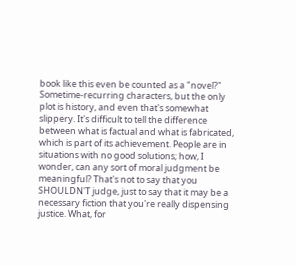book like this even be counted as a "novel?" Sometime-recurring characters, but the only plot is history, and even that's somewhat slippery. It's difficult to tell the difference between what is factual and what is fabricated, which is part of its achievement. People are in situations with no good solutions; how, I wonder, can any sort of moral judgment be meaningful? That's not to say that you SHOULDN'T judge, just to say that it may be a necessary fiction that you're really dispensing justice. What, for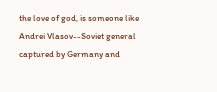the love of god, is someone like Andrei Vlasov--Soviet general captured by Germany and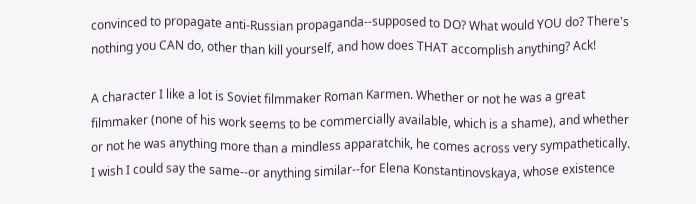convinced to propagate anti-Russian propaganda--supposed to DO? What would YOU do? There's nothing you CAN do, other than kill yourself, and how does THAT accomplish anything? Ack!

A character I like a lot is Soviet filmmaker Roman Karmen. Whether or not he was a great filmmaker (none of his work seems to be commercially available, which is a shame), and whether or not he was anything more than a mindless apparatchik, he comes across very sympathetically. I wish I could say the same--or anything similar--for Elena Konstantinovskaya, whose existence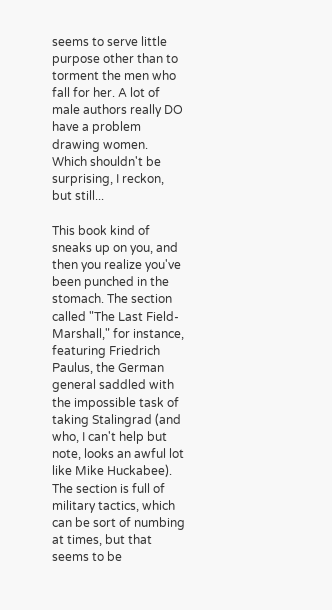seems to serve little purpose other than to torment the men who fall for her. A lot of male authors really DO have a problem drawing women. Which shouldn't be surprising, I reckon, but still...

This book kind of sneaks up on you, and then you realize you've been punched in the stomach. The section called "The Last Field-Marshall," for instance, featuring Friedrich Paulus, the German general saddled with the impossible task of taking Stalingrad (and who, I can't help but note, looks an awful lot like Mike Huckabee). The section is full of military tactics, which can be sort of numbing at times, but that seems to be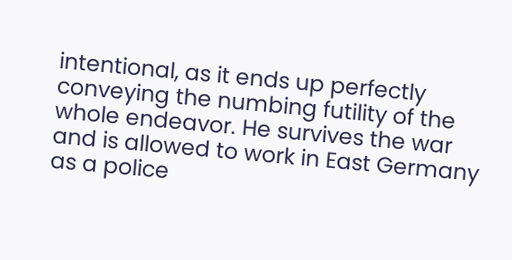intentional, as it ends up perfectly conveying the numbing futility of the whole endeavor. He survives the war and is allowed to work in East Germany as a police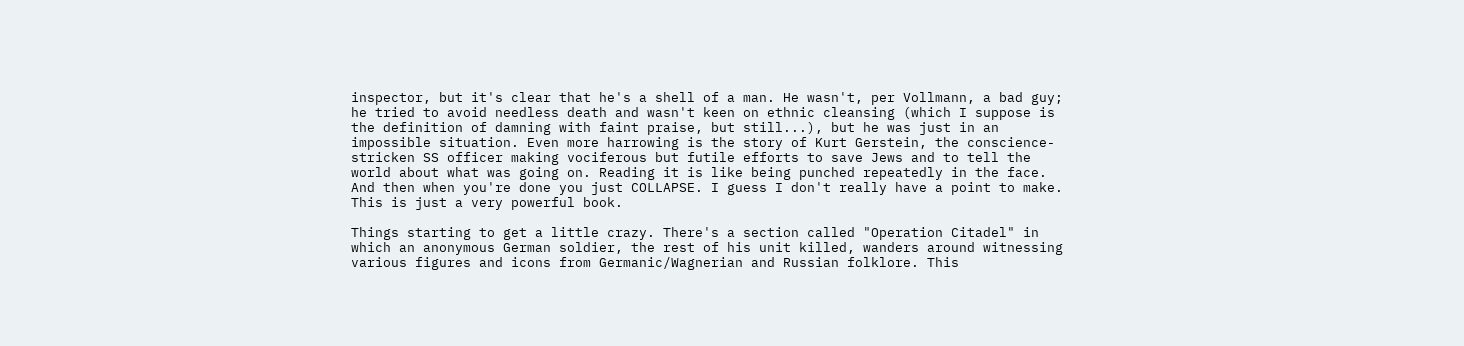inspector, but it's clear that he's a shell of a man. He wasn't, per Vollmann, a bad guy; he tried to avoid needless death and wasn't keen on ethnic cleansing (which I suppose is the definition of damning with faint praise, but still...), but he was just in an impossible situation. Even more harrowing is the story of Kurt Gerstein, the conscience-stricken SS officer making vociferous but futile efforts to save Jews and to tell the world about what was going on. Reading it is like being punched repeatedly in the face. And then when you're done you just COLLAPSE. I guess I don't really have a point to make. This is just a very powerful book.

Things starting to get a little crazy. There's a section called "Operation Citadel" in which an anonymous German soldier, the rest of his unit killed, wanders around witnessing various figures and icons from Germanic/Wagnerian and Russian folklore. This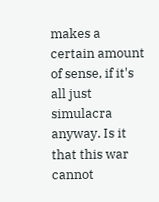makes a certain amount of sense, if it's all just simulacra anyway. Is it that this war cannot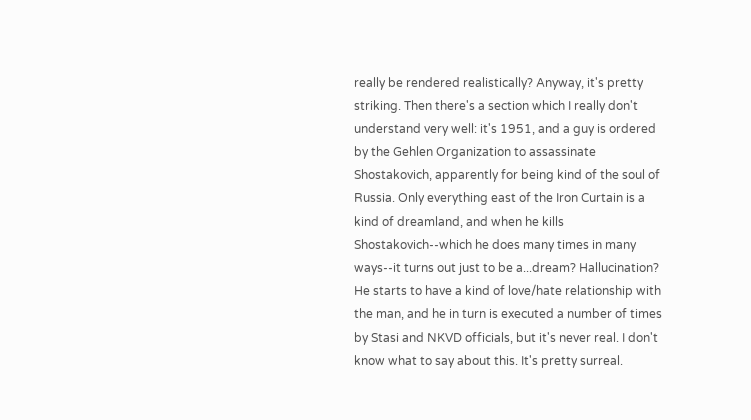really be rendered realistically? Anyway, it's pretty striking. Then there's a section which I really don't understand very well: it's 1951, and a guy is ordered by the Gehlen Organization to assassinate Shostakovich, apparently for being kind of the soul of Russia. Only everything east of the Iron Curtain is a kind of dreamland, and when he kills Shostakovich--which he does many times in many ways--it turns out just to be a...dream? Hallucination? He starts to have a kind of love/hate relationship with the man, and he in turn is executed a number of times by Stasi and NKVD officials, but it's never real. I don't know what to say about this. It's pretty surreal.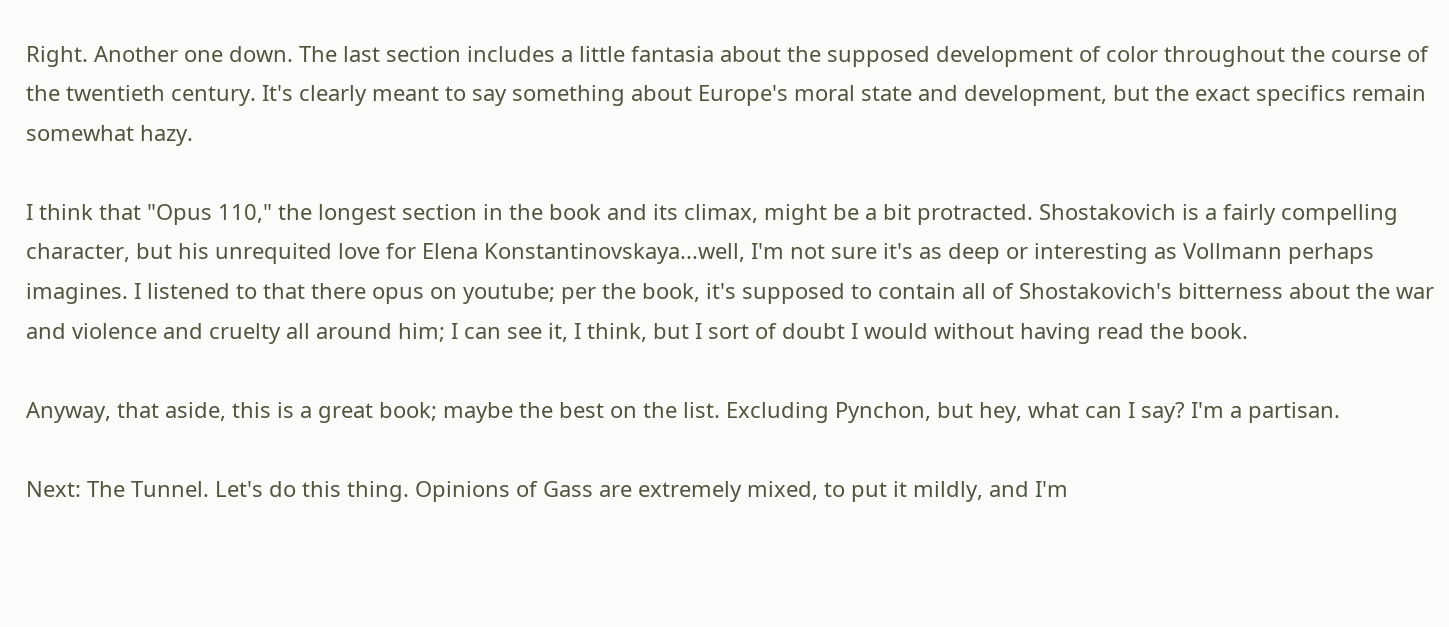Right. Another one down. The last section includes a little fantasia about the supposed development of color throughout the course of the twentieth century. It's clearly meant to say something about Europe's moral state and development, but the exact specifics remain somewhat hazy.

I think that "Opus 110," the longest section in the book and its climax, might be a bit protracted. Shostakovich is a fairly compelling character, but his unrequited love for Elena Konstantinovskaya...well, I'm not sure it's as deep or interesting as Vollmann perhaps imagines. I listened to that there opus on youtube; per the book, it's supposed to contain all of Shostakovich's bitterness about the war and violence and cruelty all around him; I can see it, I think, but I sort of doubt I would without having read the book.

Anyway, that aside, this is a great book; maybe the best on the list. Excluding Pynchon, but hey, what can I say? I'm a partisan.

Next: The Tunnel. Let's do this thing. Opinions of Gass are extremely mixed, to put it mildly, and I'm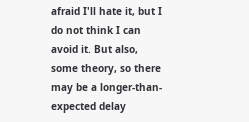afraid I'll hate it, but I do not think I can avoid it. But also, some theory, so there may be a longer-than-expected delay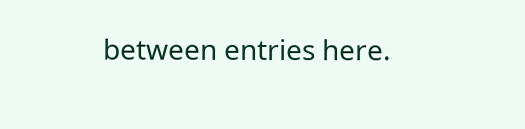between entries here.